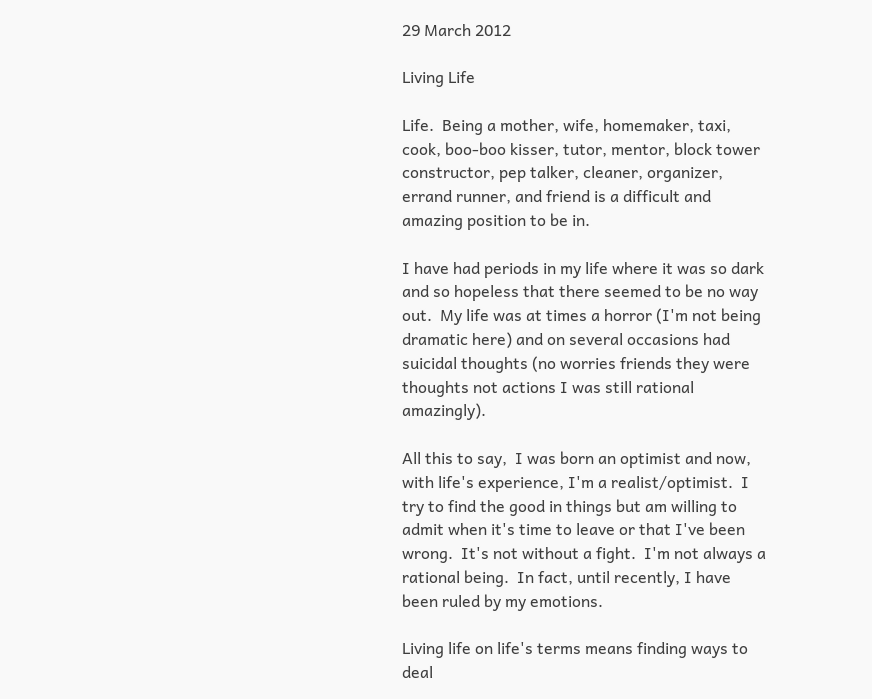29 March 2012

Living Life

Life.  Being a mother, wife, homemaker, taxi, cook, boo-boo kisser, tutor, mentor, block tower constructor, pep talker, cleaner, organizer, errand runner, and friend is a difficult and amazing position to be in.

I have had periods in my life where it was so dark and so hopeless that there seemed to be no way out.  My life was at times a horror (I'm not being dramatic here) and on several occasions had suicidal thoughts (no worries friends they were thoughts not actions I was still rational amazingly).

All this to say,  I was born an optimist and now, with life's experience, I'm a realist/optimist.  I try to find the good in things but am willing to admit when it's time to leave or that I've been wrong.  It's not without a fight.  I'm not always a rational being.  In fact, until recently, I have been ruled by my emotions.

Living life on life's terms means finding ways to deal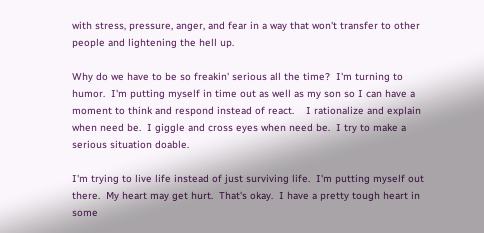with stress, pressure, anger, and fear in a way that won't transfer to other people and lightening the hell up.

Why do we have to be so freakin' serious all the time?  I'm turning to humor.  I'm putting myself in time out as well as my son so I can have a moment to think and respond instead of react.    I rationalize and explain when need be.  I giggle and cross eyes when need be.  I try to make a serious situation doable.

I'm trying to live life instead of just surviving life.  I'm putting myself out there.  My heart may get hurt.  That's okay.  I have a pretty tough heart in some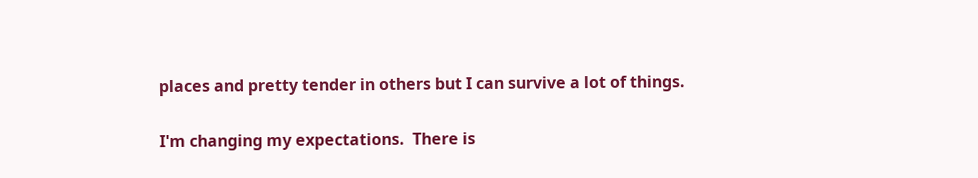places and pretty tender in others but I can survive a lot of things.

I'm changing my expectations.  There is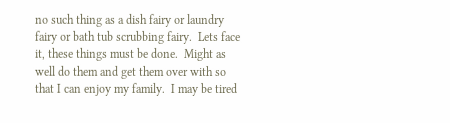no such thing as a dish fairy or laundry fairy or bath tub scrubbing fairy.  Lets face it, these things must be done.  Might as well do them and get them over with so that I can enjoy my family.  I may be tired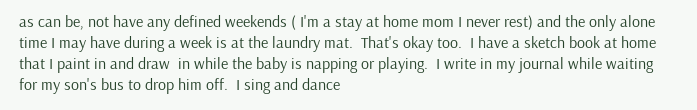as can be, not have any defined weekends ( I'm a stay at home mom I never rest) and the only alone time I may have during a week is at the laundry mat.  That's okay too.  I have a sketch book at home that I paint in and draw  in while the baby is napping or playing.  I write in my journal while waiting for my son's bus to drop him off.  I sing and dance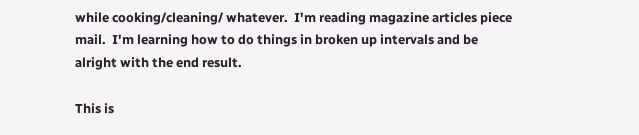while cooking/cleaning/ whatever.  I'm reading magazine articles piece mail.  I'm learning how to do things in broken up intervals and be alright with the end result.

This is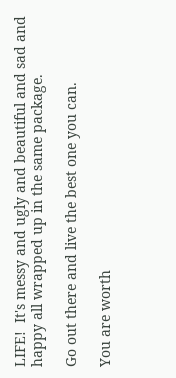LIFE!  It's messy and ugly and beautiful and sad and happy all wrapped up in the same package.

Go out there and live the best one you can.

You are worth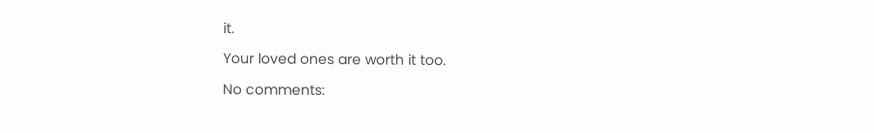it.

Your loved ones are worth it too.

No comments: